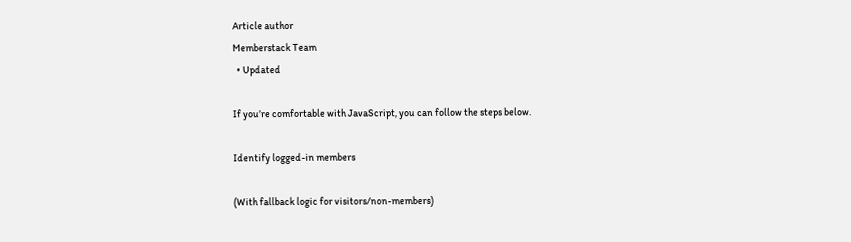Article author
Memberstack Team
  • Updated

If you’re comfortable with JavaScript, you can follow the steps below.

Identify logged-in members

(With fallback logic for visitors/non-members)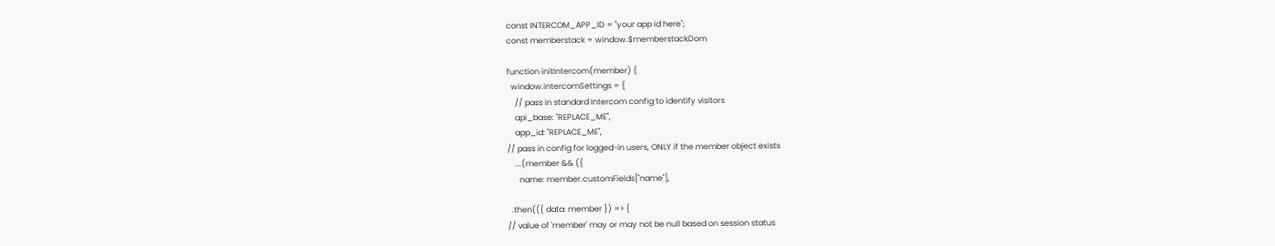const INTERCOM_APP_ID = "your app id here";
const memberstack = window.$memberstackDom

function initIntercom(member) {
  window.intercomSettings = {
    // pass in standard Intercom config to identify visitors
    api_base: "REPLACE_ME",
    app_id: "REPLACE_ME",
// pass in config for logged-in users, ONLY if the member object exists
    ...(member && ({
      name: member.customFields["name"],

  .then(({ data: member }) => {
// value of 'member' may or may not be null based on session status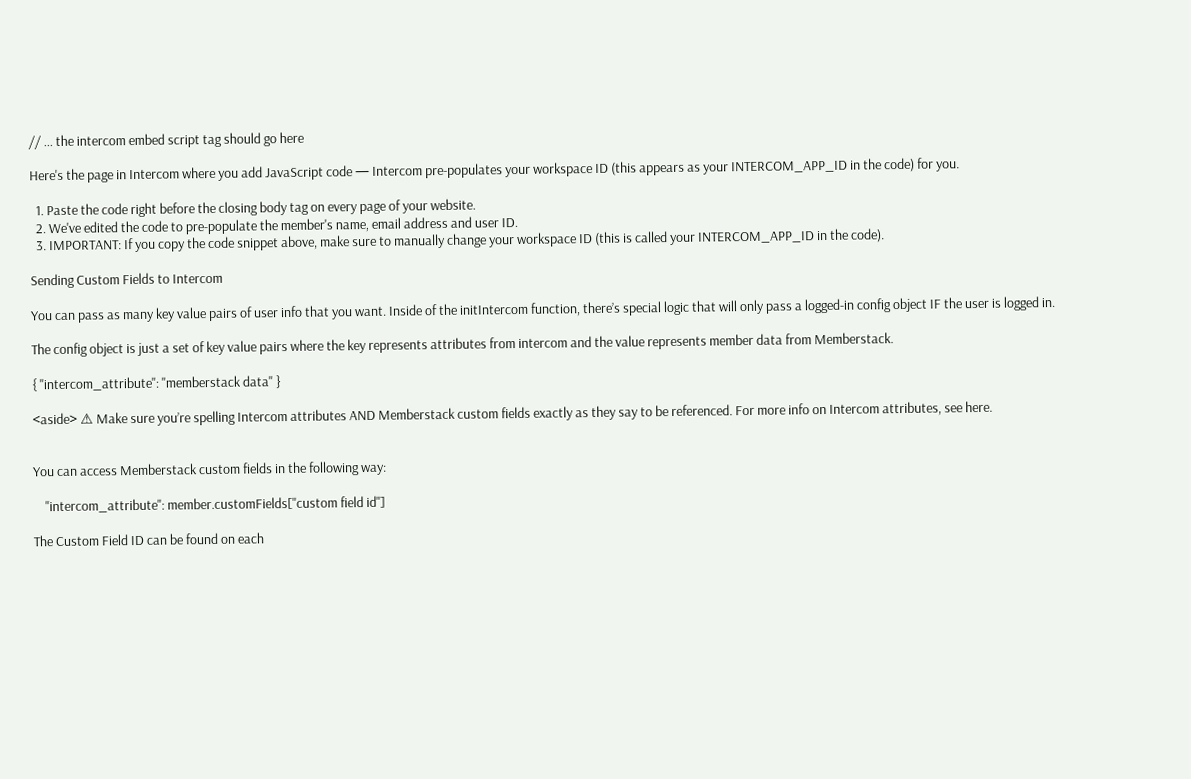// ... the intercom embed script tag should go here

Here's the page in Intercom where you add JavaScript code — Intercom pre-populates your workspace ID (this appears as your INTERCOM_APP_ID in the code) for you.

  1. Paste the code right before the closing body tag on every page of your website.
  2. We've edited the code to pre-populate the member's name, email address and user ID.
  3. IMPORTANT: If you copy the code snippet above, make sure to manually change your workspace ID (this is called your INTERCOM_APP_ID in the code).

Sending Custom Fields to Intercom

You can pass as many key value pairs of user info that you want. Inside of the initIntercom function, there’s special logic that will only pass a logged-in config object IF the user is logged in.

The config object is just a set of key value pairs where the key represents attributes from intercom and the value represents member data from Memberstack.

{ "intercom_attribute": "memberstack data" }

<aside> ⚠ Make sure you’re spelling Intercom attributes AND Memberstack custom fields exactly as they say to be referenced. For more info on Intercom attributes, see here.


You can access Memberstack custom fields in the following way:

    "intercom_attribute": member.customFields["custom field id"]

The Custom Field ID can be found on each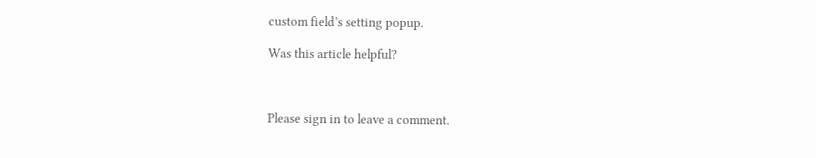custom field’s setting popup.

Was this article helpful?



Please sign in to leave a comment.